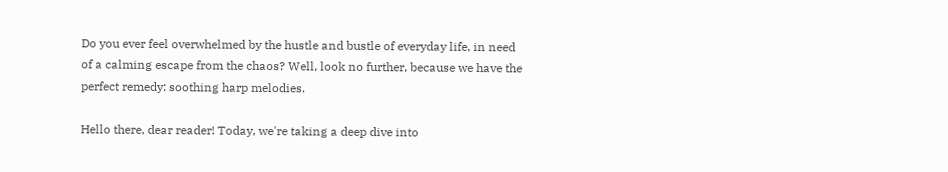Do you ever feel overwhelmed by the hustle and bustle of everyday life, in need of a calming escape from the chaos? Well, look no further, because we have the perfect remedy: soothing harp melodies.

Hello there, dear reader! Today, we're taking a deep dive into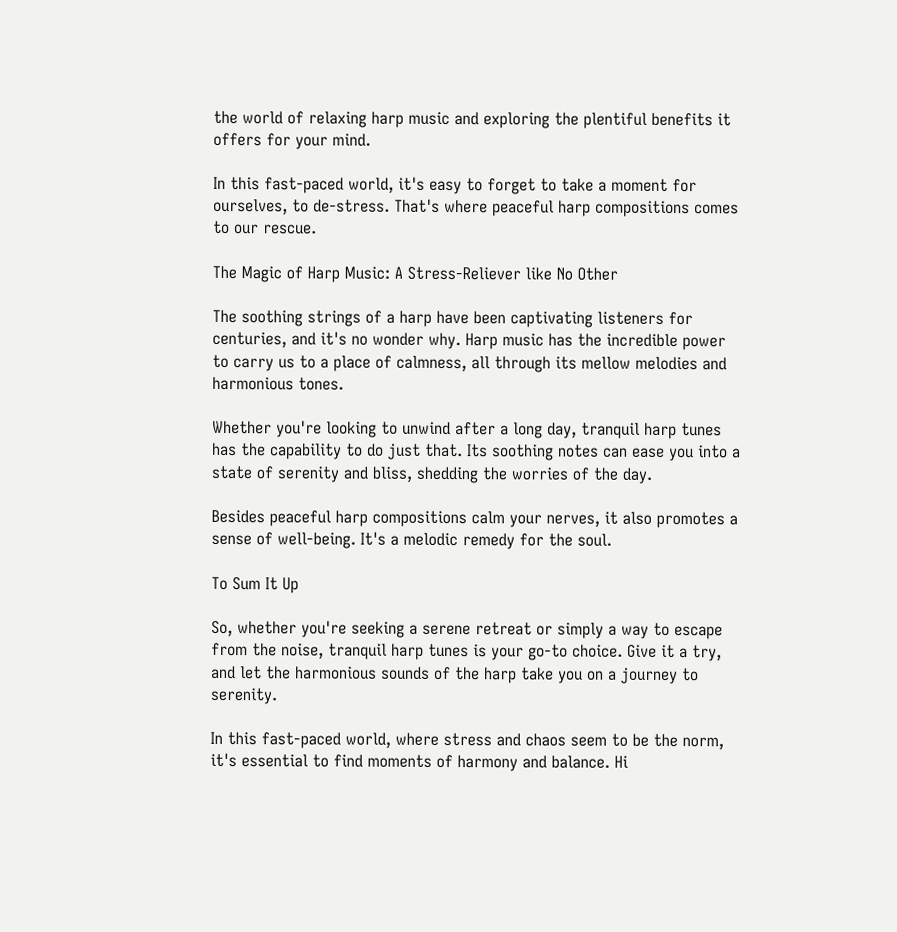the world of relaxing harp music and exploring the plentiful benefits it offers for your mind.

In this fast-paced world, it's easy to forget to take a moment for ourselves, to de-stress. That's where peaceful harp compositions comes to our rescue.

The Magic of Harp Music: A Stress-Reliever like No Other

The soothing strings of a harp have been captivating listeners for centuries, and it's no wonder why. Harp music has the incredible power to carry us to a place of calmness, all through its mellow melodies and harmonious tones.

Whether you're looking to unwind after a long day, tranquil harp tunes has the capability to do just that. Its soothing notes can ease you into a state of serenity and bliss, shedding the worries of the day.

Besides peaceful harp compositions calm your nerves, it also promotes a sense of well-being. It's a melodic remedy for the soul.

To Sum It Up

So, whether you're seeking a serene retreat or simply a way to escape from the noise, tranquil harp tunes is your go-to choice. Give it a try, and let the harmonious sounds of the harp take you on a journey to serenity.

In this fast-paced world, where stress and chaos seem to be the norm, it's essential to find moments of harmony and balance. Hi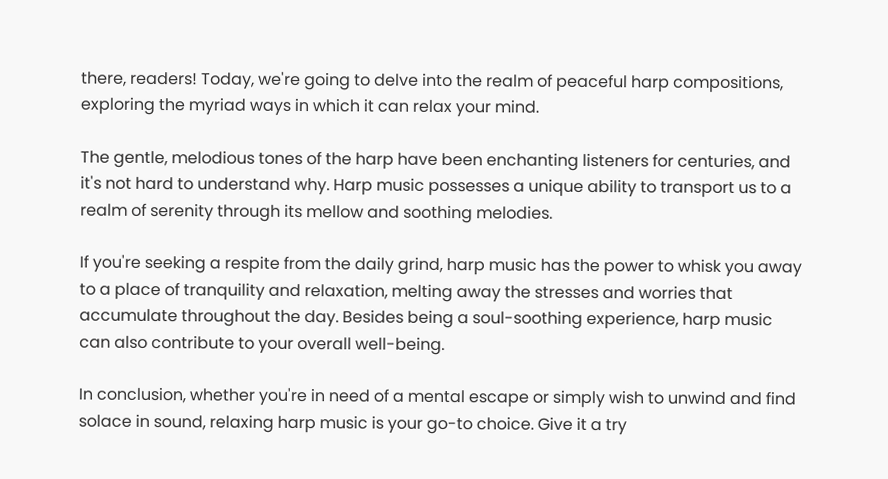there, readers! Today, we're going to delve into the realm of peaceful harp compositions, exploring the myriad ways in which it can relax your mind.

The gentle, melodious tones of the harp have been enchanting listeners for centuries, and it's not hard to understand why. Harp music possesses a unique ability to transport us to a realm of serenity through its mellow and soothing melodies.

If you're seeking a respite from the daily grind, harp music has the power to whisk you away to a place of tranquility and relaxation, melting away the stresses and worries that accumulate throughout the day. Besides being a soul-soothing experience, harp music can also contribute to your overall well-being.

In conclusion, whether you're in need of a mental escape or simply wish to unwind and find solace in sound, relaxing harp music is your go-to choice. Give it a try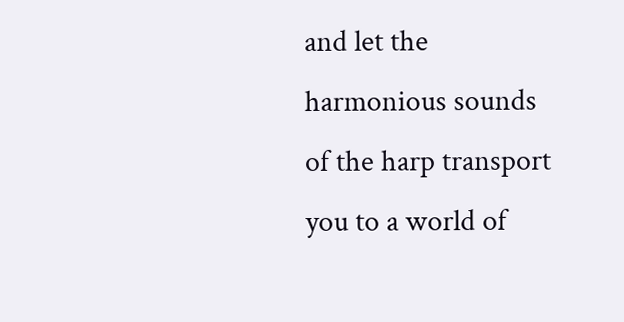and let the harmonious sounds of the harp transport you to a world of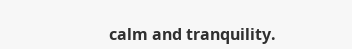calm and tranquility.